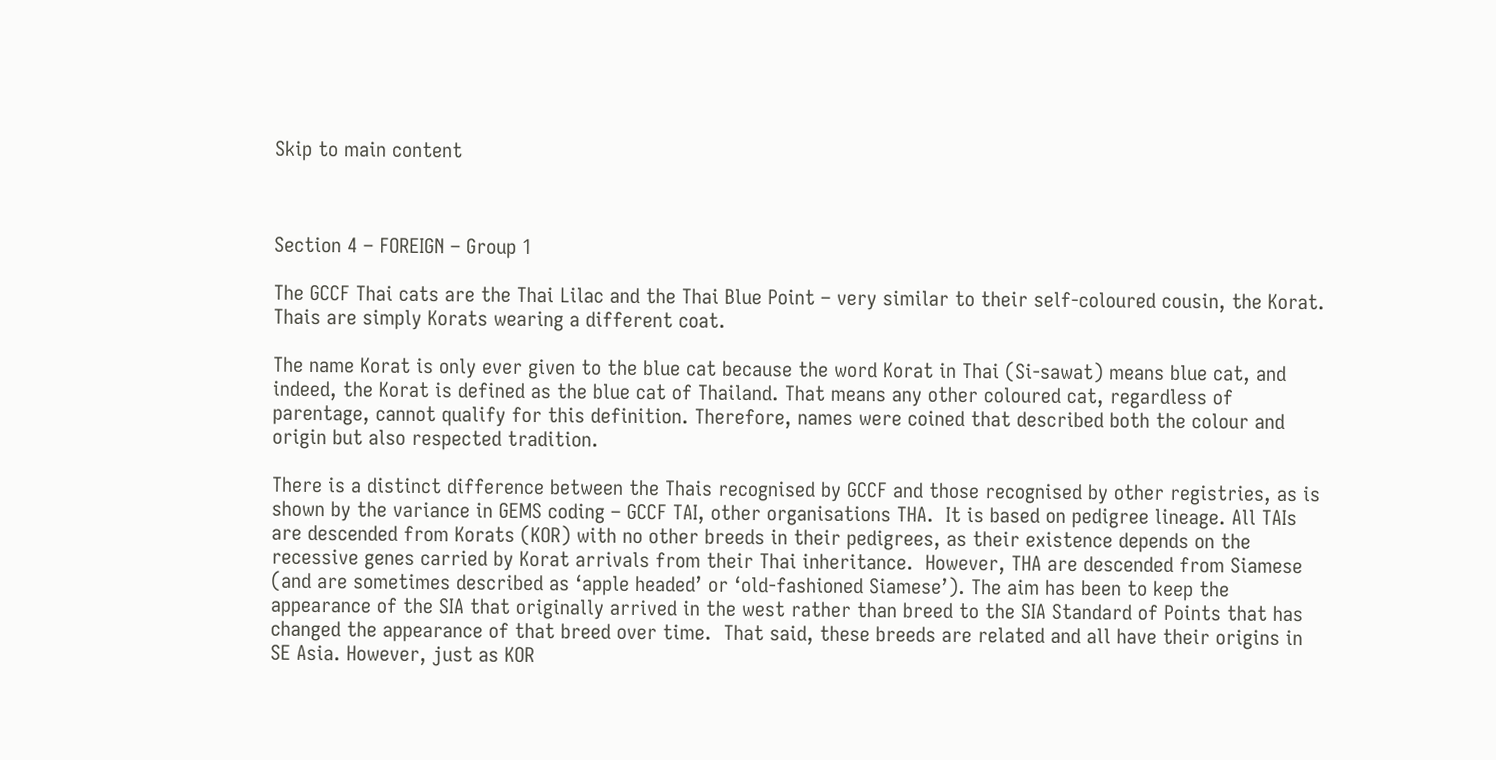Skip to main content



Section 4 – FOREIGN – Group 1

The GCCF Thai cats are the Thai Lilac and the Thai Blue Point – very similar to their self-coloured cousin, the Korat. Thais are simply Korats wearing a different coat.

The name Korat is only ever given to the blue cat because the word Korat in Thai (Si-sawat) means blue cat, and indeed, the Korat is defined as the blue cat of Thailand. That means any other coloured cat, regardless of parentage, cannot qualify for this definition. Therefore, names were coined that described both the colour and origin but also respected tradition.

There is a distinct difference between the Thais recognised by GCCF and those recognised by other registries, as is shown by the variance in GEMS coding – GCCF TAI, other organisations THA.  It is based on pedigree lineage. All TAIs are descended from Korats (KOR) with no other breeds in their pedigrees, as their existence depends on the recessive genes carried by Korat arrivals from their Thai inheritance.  However, THA are descended from Siamese (and are sometimes described as ‘apple headed’ or ‘old-fashioned Siamese’). The aim has been to keep the appearance of the SIA that originally arrived in the west rather than breed to the SIA Standard of Points that has changed the appearance of that breed over time.  That said, these breeds are related and all have their origins in SE Asia. However, just as KOR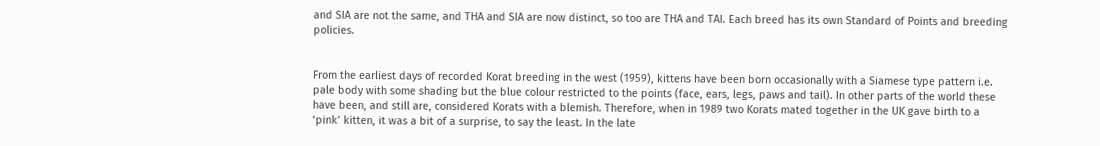and SIA are not the same, and THA and SIA are now distinct, so too are THA and TAI. Each breed has its own Standard of Points and breeding policies.


From the earliest days of recorded Korat breeding in the west (1959), kittens have been born occasionally with a Siamese type pattern i.e. pale body with some shading but the blue colour restricted to the points (face, ears, legs, paws and tail). In other parts of the world these have been, and still are, considered Korats with a blemish. Therefore, when in 1989 two Korats mated together in the UK gave birth to a ‘pink’ kitten, it was a bit of a surprise, to say the least. In the late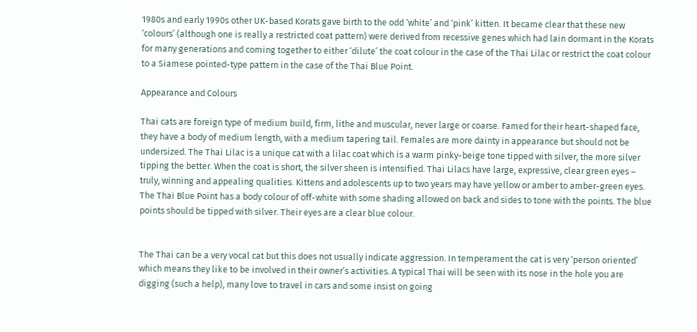1980s and early 1990s other UK-based Korats gave birth to the odd ‘white’ and ‘pink’ kitten. It became clear that these new ‘colours’ (although one is really a restricted coat pattern) were derived from recessive genes which had lain dormant in the Korats for many generations and coming together to either ‘dilute’ the coat colour in the case of the Thai Lilac or restrict the coat colour to a Siamese pointed-type pattern in the case of the Thai Blue Point.

Appearance and Colours

Thai cats are foreign type of medium build, firm, lithe and muscular, never large or coarse. Famed for their heart-shaped face, they have a body of medium length, with a medium tapering tail. Females are more dainty in appearance but should not be undersized. The Thai Lilac is a unique cat with a lilac coat which is a warm pinky-beige tone tipped with silver, the more silver tipping the better. When the coat is short, the silver sheen is intensified. Thai Lilacs have large, expressive, clear green eyes – truly, winning and appealing qualities. Kittens and adolescents up to two years may have yellow or amber to amber-green eyes. The Thai Blue Point has a body colour of off-white with some shading allowed on back and sides to tone with the points. The blue points should be tipped with silver. Their eyes are a clear blue colour.


The Thai can be a very vocal cat but this does not usually indicate aggression. In temperament the cat is very ‘person oriented’ which means they like to be involved in their owner’s activities. A typical Thai will be seen with its nose in the hole you are digging (such a help), many love to travel in cars and some insist on going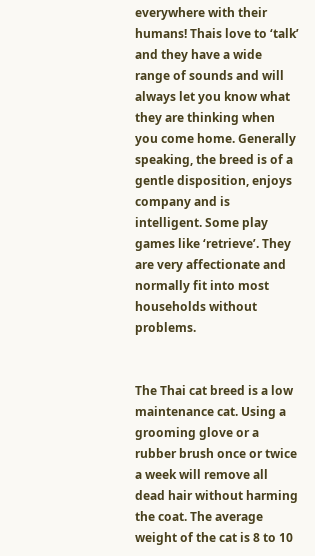everywhere with their humans! Thais love to ‘talk’ and they have a wide range of sounds and will always let you know what they are thinking when you come home. Generally speaking, the breed is of a gentle disposition, enjoys company and is intelligent. Some play games like ‘retrieve’. They are very affectionate and normally fit into most households without problems.


The Thai cat breed is a low maintenance cat. Using a grooming glove or a rubber brush once or twice a week will remove all dead hair without harming the coat. The average weight of the cat is 8 to 10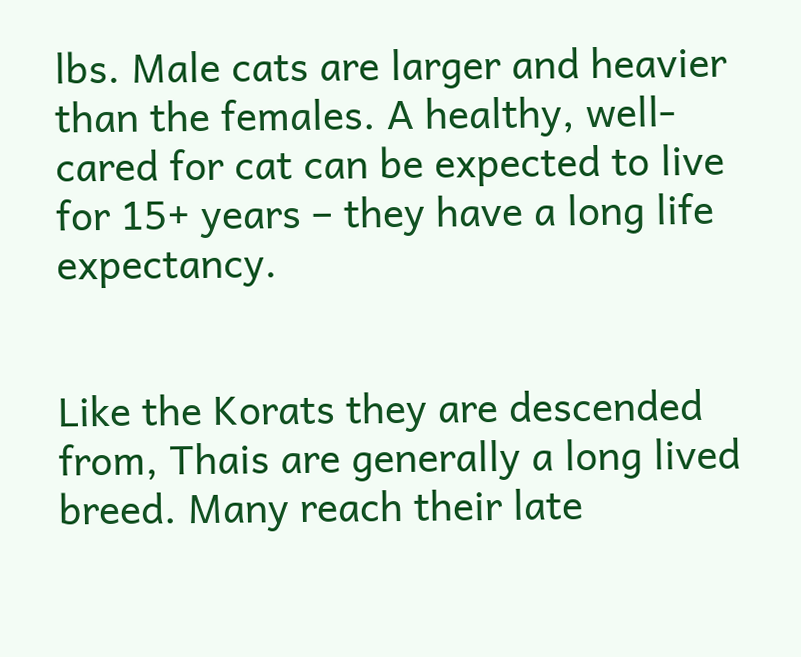lbs. Male cats are larger and heavier than the females. A healthy, well-cared for cat can be expected to live for 15+ years – they have a long life expectancy.


Like the Korats they are descended from, Thais are generally a long lived breed. Many reach their late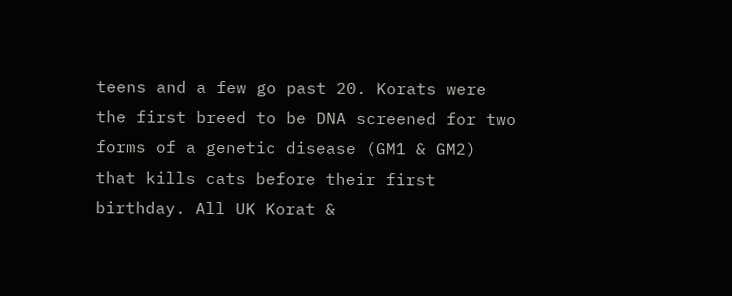teens and a few go past 20. Korats were the first breed to be DNA screened for two forms of a genetic disease (GM1 & GM2) that kills cats before their first birthday. All UK Korat &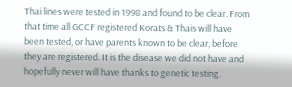Thai lines were tested in 1998 and found to be clear. From that time all GCCF registered Korats & Thais will have been tested, or have parents known to be clear, before they are registered. It is the disease we did not have and hopefully never will have thanks to genetic testing.